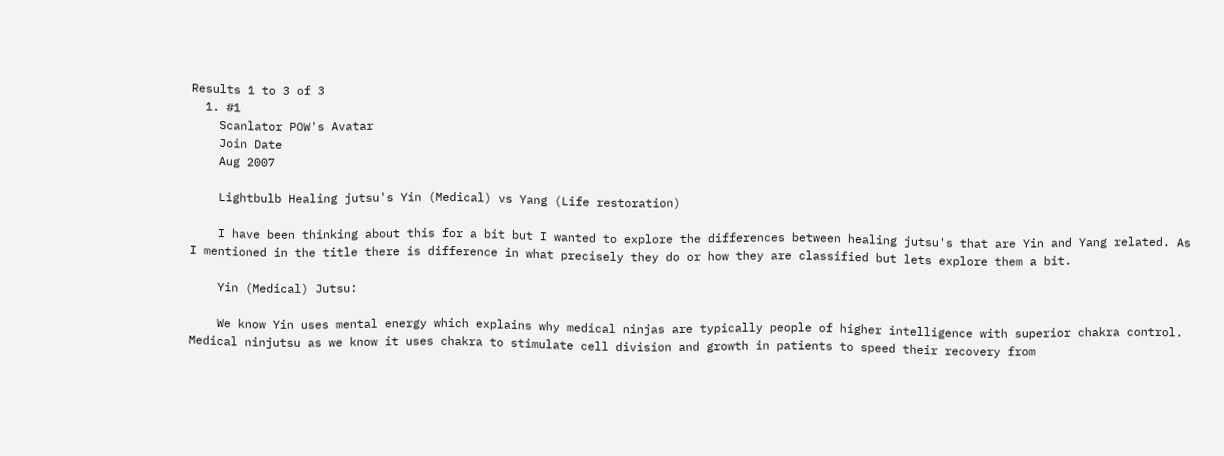Results 1 to 3 of 3
  1. #1
    Scanlator POW's Avatar
    Join Date
    Aug 2007

    Lightbulb Healing jutsu's Yin (Medical) vs Yang (Life restoration)

    I have been thinking about this for a bit but I wanted to explore the differences between healing jutsu's that are Yin and Yang related. As I mentioned in the title there is difference in what precisely they do or how they are classified but lets explore them a bit.

    Yin (Medical) Jutsu:

    We know Yin uses mental energy which explains why medical ninjas are typically people of higher intelligence with superior chakra control. Medical ninjutsu as we know it uses chakra to stimulate cell division and growth in patients to speed their recovery from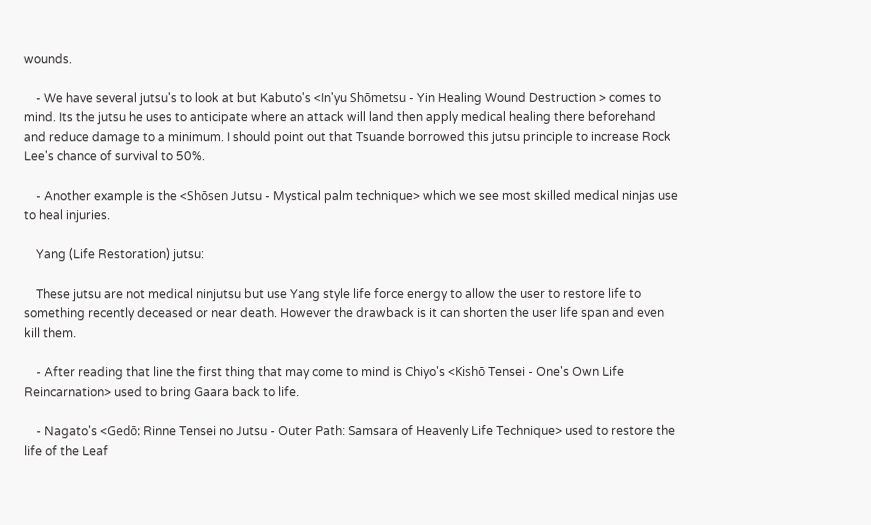wounds.

    - We have several jutsu's to look at but Kabuto's <In'yu Shōmetsu - Yin Healing Wound Destruction > comes to mind. Its the jutsu he uses to anticipate where an attack will land then apply medical healing there beforehand and reduce damage to a minimum. I should point out that Tsuande borrowed this jutsu principle to increase Rock Lee's chance of survival to 50%.

    - Another example is the <Shōsen Jutsu - Mystical palm technique> which we see most skilled medical ninjas use to heal injuries.

    Yang (Life Restoration) jutsu:

    These jutsu are not medical ninjutsu but use Yang style life force energy to allow the user to restore life to something recently deceased or near death. However the drawback is it can shorten the user life span and even kill them.

    - After reading that line the first thing that may come to mind is Chiyo's <Kishō Tensei - One's Own Life Reincarnation> used to bring Gaara back to life.

    - Nagato's <Gedō: Rinne Tensei no Jutsu - Outer Path: Samsara of Heavenly Life Technique> used to restore the life of the Leaf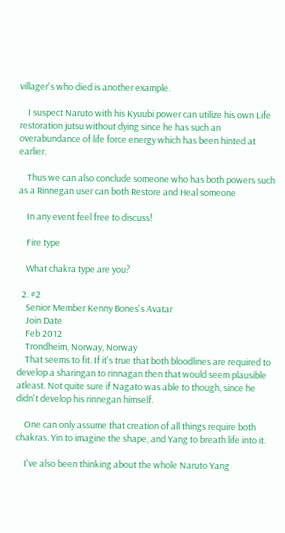villager's who died is another example.

    I suspect Naruto with his Kyuubi power can utilize his own Life restoration jutsu without dying since he has such an overabundance of life force energy which has been hinted at earlier.

    Thus we can also conclude someone who has both powers such as a Rinnegan user can both Restore and Heal someone

    In any event feel free to discuss!

    Fire type

    What chakra type are you?

  2. #2
    Senior Member Kenny Bones's Avatar
    Join Date
    Feb 2012
    Trondheim, Norway, Norway
    That seems to fit. If it's true that both bloodlines are required to develop a sharingan to rinnagan then that would seem plausible atleast. Not quite sure if Nagato was able to though, since he didn't develop his rinnegan himself.

    One can only assume that creation of all things require both chakras. Yin to imagine the shape, and Yang to breath life into it.

    I've also been thinking about the whole Naruto Yang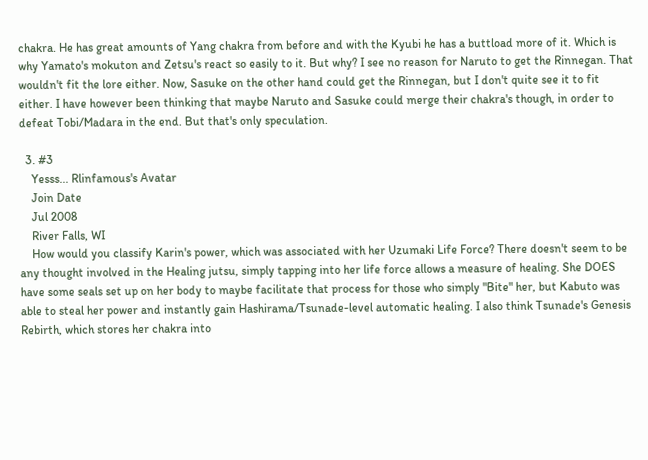chakra. He has great amounts of Yang chakra from before and with the Kyubi he has a buttload more of it. Which is why Yamato's mokuton and Zetsu's react so easily to it. But why? I see no reason for Naruto to get the Rinnegan. That wouldn't fit the lore either. Now, Sasuke on the other hand could get the Rinnegan, but I don't quite see it to fit either. I have however been thinking that maybe Naruto and Sasuke could merge their chakra's though, in order to defeat Tobi/Madara in the end. But that's only speculation.

  3. #3
    Yesss... Rlinfamous's Avatar
    Join Date
    Jul 2008
    River Falls, WI
    How would you classify Karin's power, which was associated with her Uzumaki Life Force? There doesn't seem to be any thought involved in the Healing jutsu, simply tapping into her life force allows a measure of healing. She DOES have some seals set up on her body to maybe facilitate that process for those who simply "Bite" her, but Kabuto was able to steal her power and instantly gain Hashirama/Tsunade-level automatic healing. I also think Tsunade's Genesis Rebirth, which stores her chakra into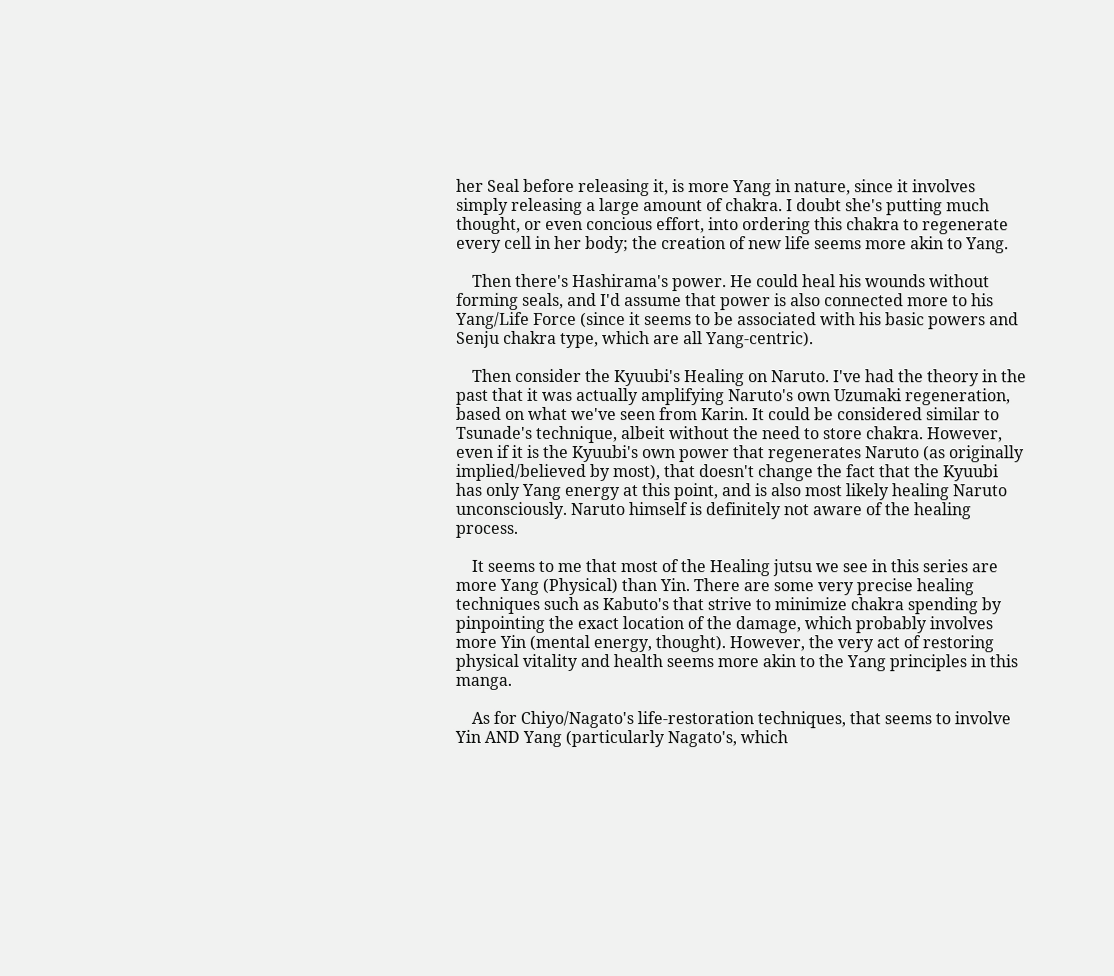her Seal before releasing it, is more Yang in nature, since it involves simply releasing a large amount of chakra. I doubt she's putting much thought, or even concious effort, into ordering this chakra to regenerate every cell in her body; the creation of new life seems more akin to Yang.

    Then there's Hashirama's power. He could heal his wounds without forming seals, and I'd assume that power is also connected more to his Yang/Life Force (since it seems to be associated with his basic powers and Senju chakra type, which are all Yang-centric).

    Then consider the Kyuubi's Healing on Naruto. I've had the theory in the past that it was actually amplifying Naruto's own Uzumaki regeneration, based on what we've seen from Karin. It could be considered similar to Tsunade's technique, albeit without the need to store chakra. However, even if it is the Kyuubi's own power that regenerates Naruto (as originally implied/believed by most), that doesn't change the fact that the Kyuubi has only Yang energy at this point, and is also most likely healing Naruto unconsciously. Naruto himself is definitely not aware of the healing process.

    It seems to me that most of the Healing jutsu we see in this series are more Yang (Physical) than Yin. There are some very precise healing techniques such as Kabuto's that strive to minimize chakra spending by pinpointing the exact location of the damage, which probably involves more Yin (mental energy, thought). However, the very act of restoring physical vitality and health seems more akin to the Yang principles in this manga.

    As for Chiyo/Nagato's life-restoration techniques, that seems to involve Yin AND Yang (particularly Nagato's, which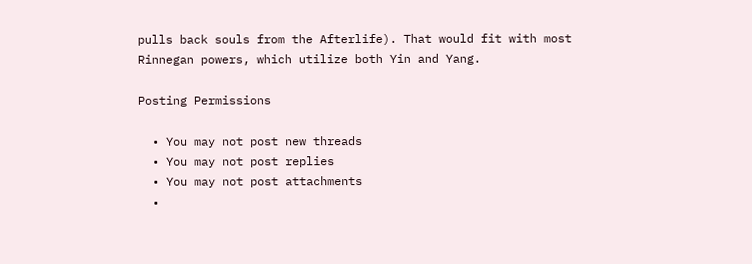pulls back souls from the Afterlife). That would fit with most Rinnegan powers, which utilize both Yin and Yang.

Posting Permissions

  • You may not post new threads
  • You may not post replies
  • You may not post attachments
  •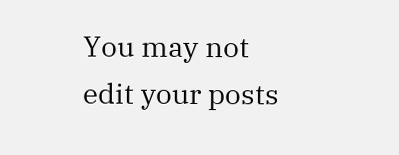You may not edit your posts